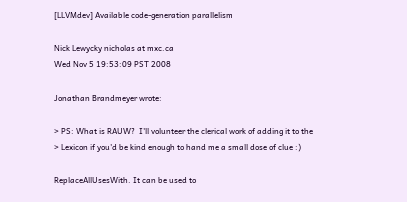[LLVMdev] Available code-generation parallelism

Nick Lewycky nicholas at mxc.ca
Wed Nov 5 19:53:09 PST 2008

Jonathan Brandmeyer wrote:

> PS: What is RAUW?  I'll volunteer the clerical work of adding it to the
> Lexicon if you'd be kind enough to hand me a small dose of clue :)

ReplaceAllUsesWith. It can be used to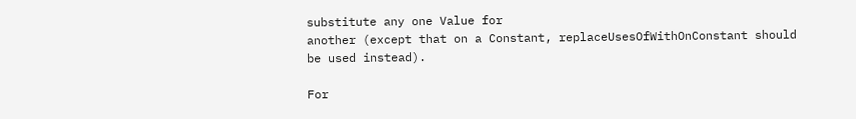substitute any one Value for
another (except that on a Constant, replaceUsesOfWithOnConstant should
be used instead).

For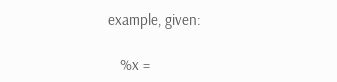example, given:

   %x =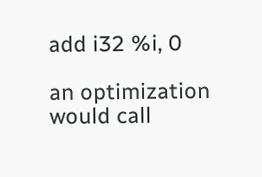add i32 %i, 0

an optimization would call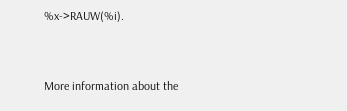%x->RAUW(%i).


More information about the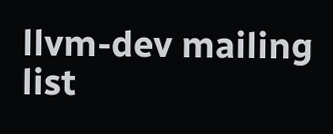llvm-dev mailing list